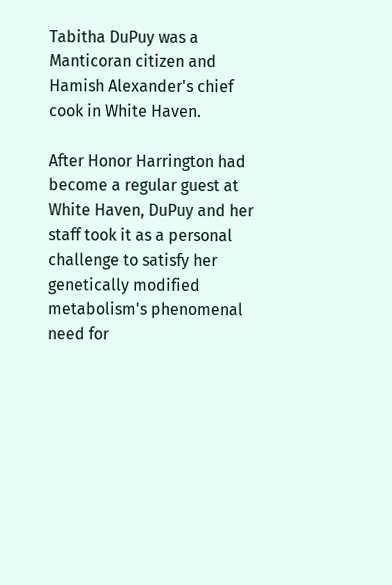Tabitha DuPuy was a Manticoran citizen and Hamish Alexander's chief cook in White Haven.

After Honor Harrington had become a regular guest at White Haven, DuPuy and her staff took it as a personal challenge to satisfy her genetically modified metabolism's phenomenal need for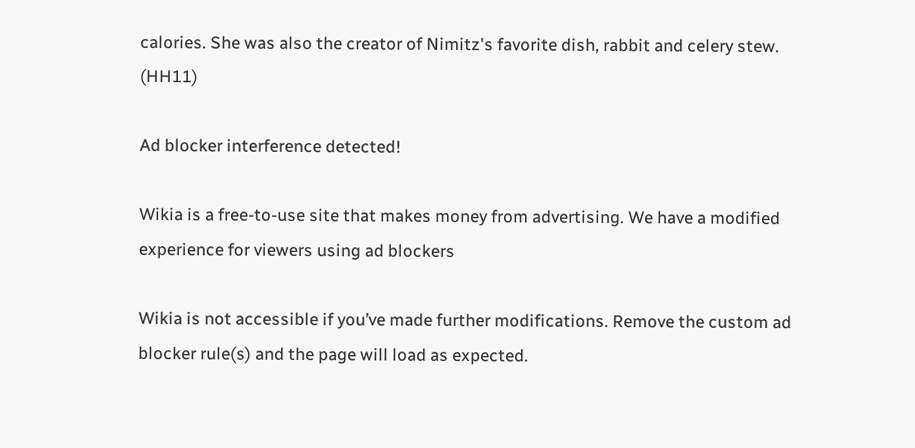calories. She was also the creator of Nimitz's favorite dish, rabbit and celery stew. (HH11)

Ad blocker interference detected!

Wikia is a free-to-use site that makes money from advertising. We have a modified experience for viewers using ad blockers

Wikia is not accessible if you’ve made further modifications. Remove the custom ad blocker rule(s) and the page will load as expected.